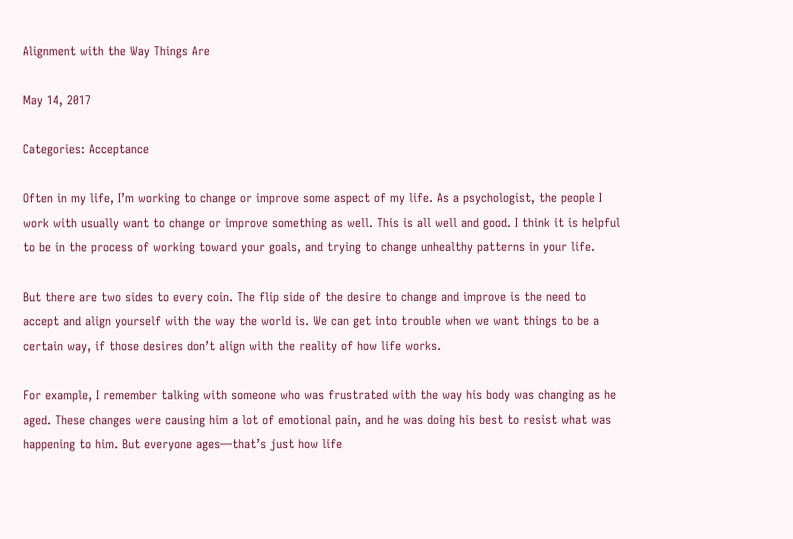Alignment with the Way Things Are

May 14, 2017

Categories: Acceptance

Often in my life, I’m working to change or improve some aspect of my life. As a psychologist, the people I work with usually want to change or improve something as well. This is all well and good. I think it is helpful to be in the process of working toward your goals, and trying to change unhealthy patterns in your life.

But there are two sides to every coin. The flip side of the desire to change and improve is the need to accept and align yourself with the way the world is. We can get into trouble when we want things to be a certain way, if those desires don’t align with the reality of how life works.

For example, I remember talking with someone who was frustrated with the way his body was changing as he aged. These changes were causing him a lot of emotional pain, and he was doing his best to resist what was happening to him. But everyone ages—that’s just how life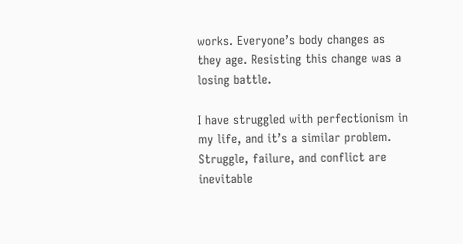works. Everyone’s body changes as they age. Resisting this change was a losing battle.

I have struggled with perfectionism in my life, and it’s a similar problem. Struggle, failure, and conflict are inevitable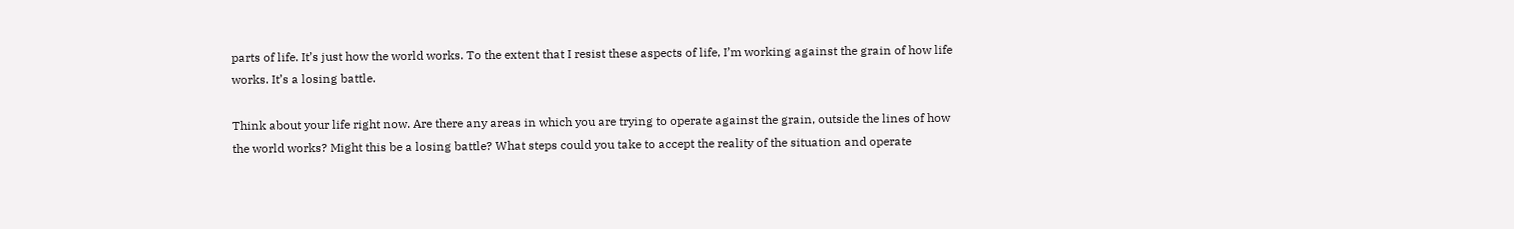parts of life. It’s just how the world works. To the extent that I resist these aspects of life, I’m working against the grain of how life works. It’s a losing battle.

Think about your life right now. Are there any areas in which you are trying to operate against the grain, outside the lines of how the world works? Might this be a losing battle? What steps could you take to accept the reality of the situation and operate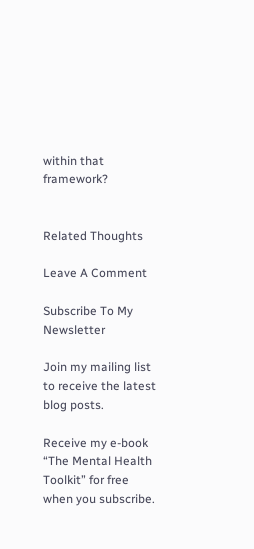within that framework?


Related Thoughts

Leave A Comment

Subscribe To My Newsletter

Join my mailing list to receive the latest blog posts.

Receive my e-book “The Mental Health Toolkit” for free when you subscribe.